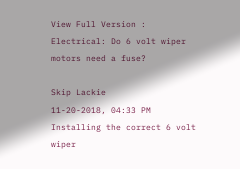View Full Version : Electrical: Do 6 volt wiper motors need a fuse?

Skip Lackie
11-20-2018, 04:33 PM
Installing the correct 6 volt wiper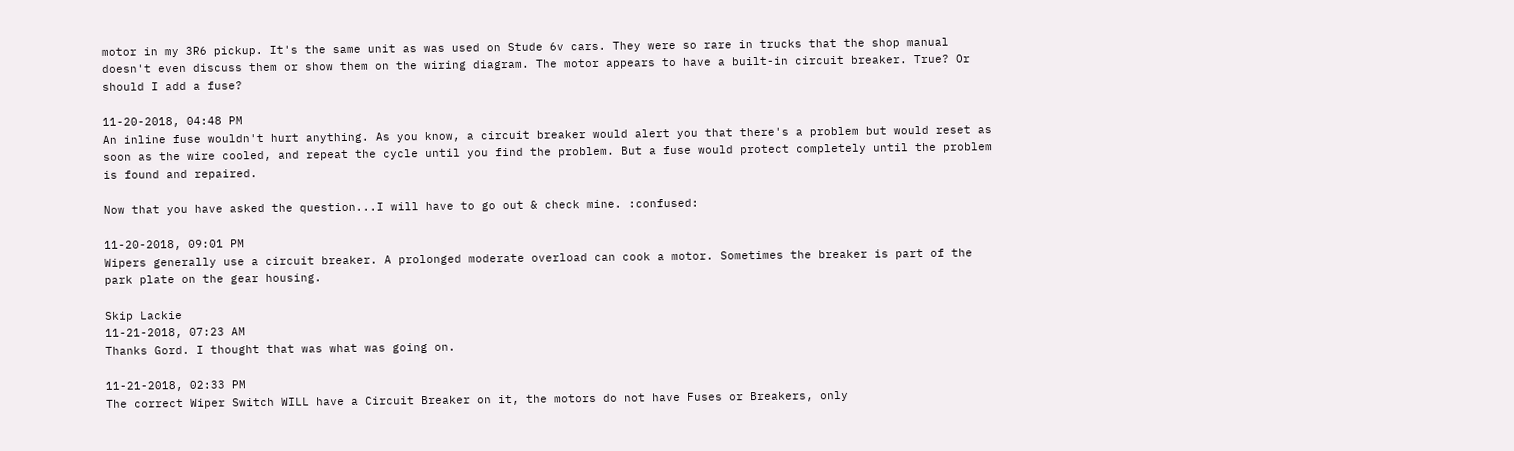motor in my 3R6 pickup. It's the same unit as was used on Stude 6v cars. They were so rare in trucks that the shop manual doesn't even discuss them or show them on the wiring diagram. The motor appears to have a built-in circuit breaker. True? Or should I add a fuse?

11-20-2018, 04:48 PM
An inline fuse wouldn't hurt anything. As you know, a circuit breaker would alert you that there's a problem but would reset as soon as the wire cooled, and repeat the cycle until you find the problem. But a fuse would protect completely until the problem is found and repaired.

Now that you have asked the question...I will have to go out & check mine. :confused:

11-20-2018, 09:01 PM
Wipers generally use a circuit breaker. A prolonged moderate overload can cook a motor. Sometimes the breaker is part of the park plate on the gear housing.

Skip Lackie
11-21-2018, 07:23 AM
Thanks Gord. I thought that was what was going on.

11-21-2018, 02:33 PM
The correct Wiper Switch WILL have a Circuit Breaker on it, the motors do not have Fuses or Breakers, only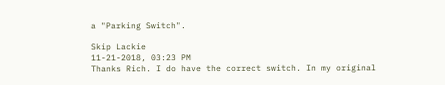a "Parking Switch".

Skip Lackie
11-21-2018, 03:23 PM
Thanks Rich. I do have the correct switch. In my original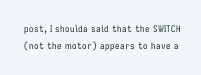post, I shoulda said that the SWITCH (not the motor) appears to have a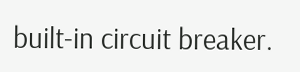built-in circuit breaker.